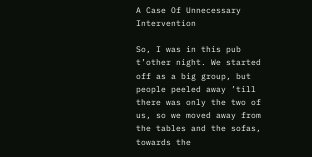A Case Of Unnecessary Intervention

So, I was in this pub t’other night. We started off as a big group, but people peeled away ’till there was only the two of us, so we moved away from the tables and the sofas, towards the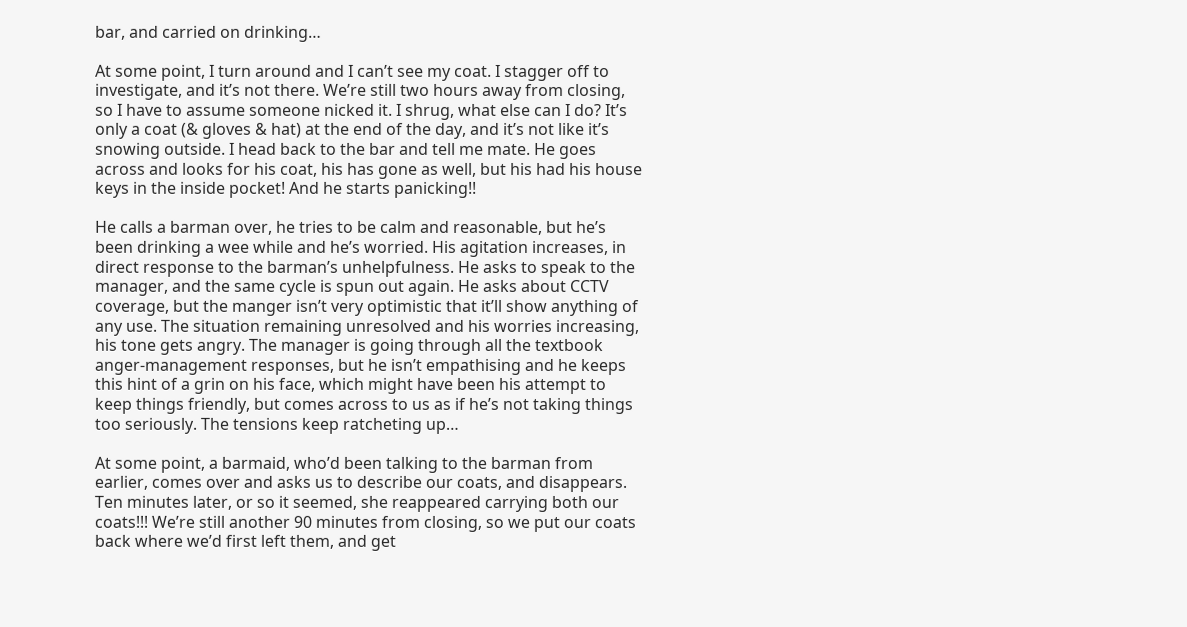bar, and carried on drinking…

At some point, I turn around and I can’t see my coat. I stagger off to investigate, and it’s not there. We’re still two hours away from closing, so I have to assume someone nicked it. I shrug, what else can I do? It’s only a coat (& gloves & hat) at the end of the day, and it’s not like it’s snowing outside. I head back to the bar and tell me mate. He goes across and looks for his coat, his has gone as well, but his had his house keys in the inside pocket! And he starts panicking!!

He calls a barman over, he tries to be calm and reasonable, but he’s been drinking a wee while and he’s worried. His agitation increases, in direct response to the barman’s unhelpfulness. He asks to speak to the manager, and the same cycle is spun out again. He asks about CCTV coverage, but the manger isn’t very optimistic that it’ll show anything of any use. The situation remaining unresolved and his worries increasing, his tone gets angry. The manager is going through all the textbook anger-management responses, but he isn’t empathising and he keeps this hint of a grin on his face, which might have been his attempt to keep things friendly, but comes across to us as if he’s not taking things too seriously. The tensions keep ratcheting up…

At some point, a barmaid, who’d been talking to the barman from earlier, comes over and asks us to describe our coats, and disappears. Ten minutes later, or so it seemed, she reappeared carrying both our coats!!! We’re still another 90 minutes from closing, so we put our coats back where we’d first left them, and get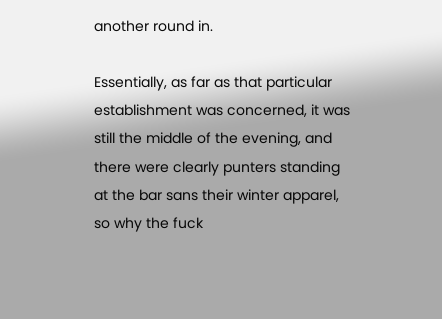another round in.

Essentially, as far as that particular establishment was concerned, it was still the middle of the evening, and there were clearly punters standing at the bar sans their winter apparel, so why the fuck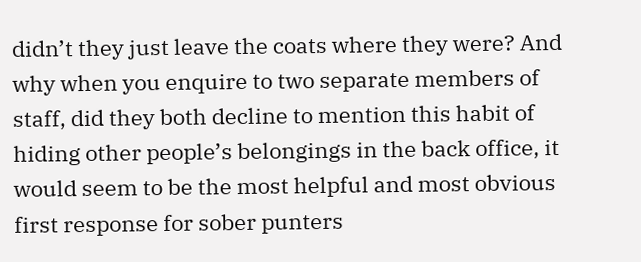didn’t they just leave the coats where they were? And why when you enquire to two separate members of staff, did they both decline to mention this habit of hiding other people’s belongings in the back office, it would seem to be the most helpful and most obvious first response for sober punters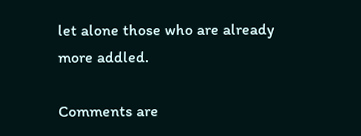let alone those who are already more addled.

Comments are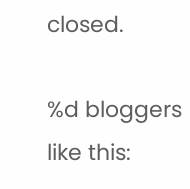closed.

%d bloggers like this: